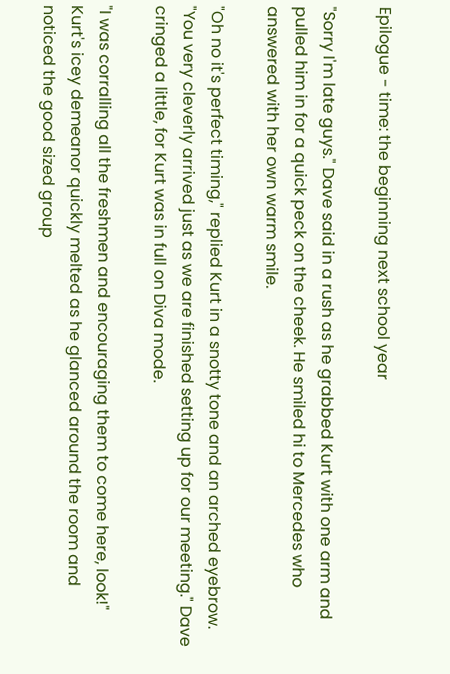Epilogue - time: the beginning next school year

"Sorry I'm late guys." Dave said in a rush as he grabbed Kurt with one arm and pulled him in for a quick peck on the cheek. He smiled hi to Mercedes who answered with her own warm smile.

"Oh no it's perfect timing," replied Kurt in a snotty tone and an arched eyebrow. "You very cleverly arrived just as we are finished setting up for our meeting." Dave cringed a little, for Kurt was in full on Diva mode.

"I was corralling all the freshmen and encouraging them to come here, look!" Kurt's icey demeanor quickly melted as he glanced around the room and noticed the good sized group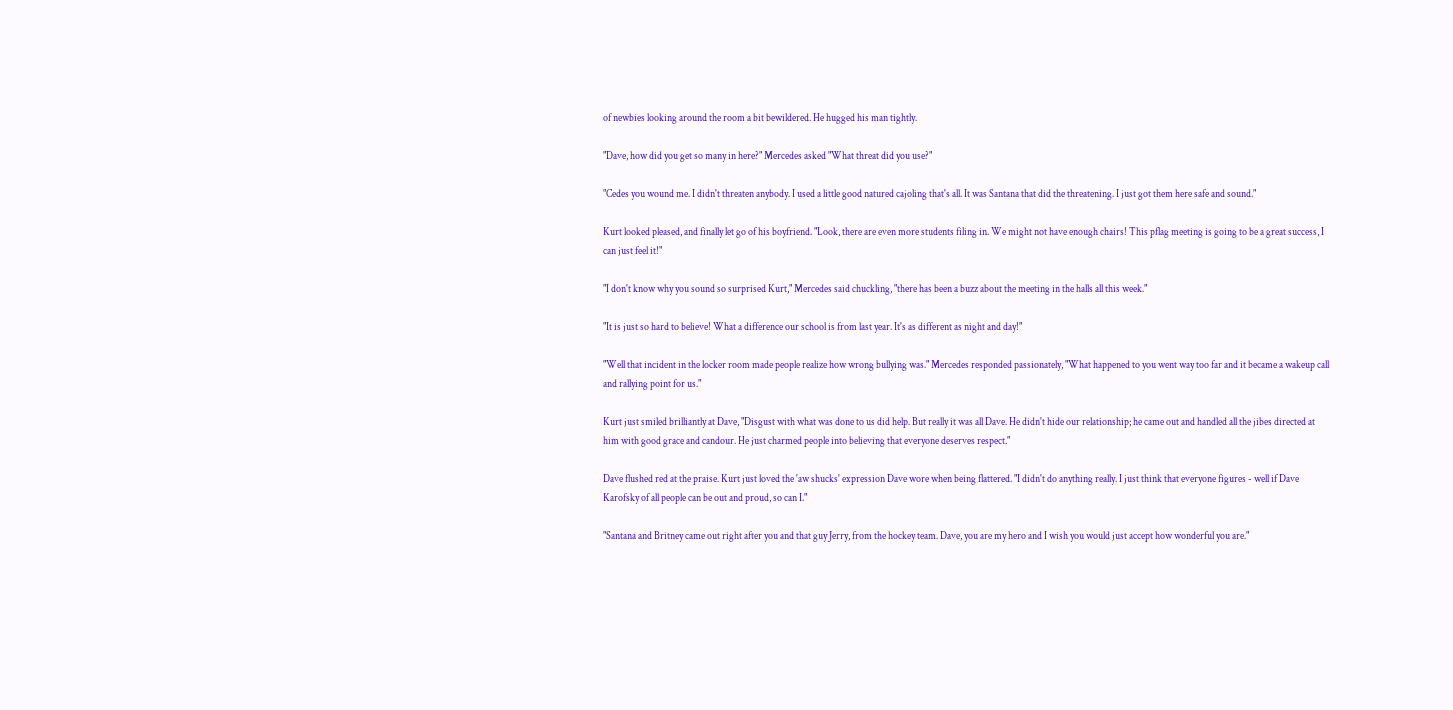of newbies looking around the room a bit bewildered. He hugged his man tightly.

"Dave, how did you get so many in here?" Mercedes asked "What threat did you use?"

"Cedes you wound me. I didn't threaten anybody. I used a little good natured cajoling that's all. It was Santana that did the threatening. I just got them here safe and sound."

Kurt looked pleased, and finally let go of his boyfriend. "Look, there are even more students filing in. We might not have enough chairs! This pflag meeting is going to be a great success, I can just feel it!"

"I don't know why you sound so surprised Kurt," Mercedes said chuckling, "there has been a buzz about the meeting in the halls all this week."

"It is just so hard to believe! What a difference our school is from last year. It's as different as night and day!"

"Well that incident in the locker room made people realize how wrong bullying was." Mercedes responded passionately, "What happened to you went way too far and it became a wakeup call and rallying point for us."

Kurt just smiled brilliantly at Dave, "Disgust with what was done to us did help. But really it was all Dave. He didn't hide our relationship; he came out and handled all the jibes directed at him with good grace and candour. He just charmed people into believing that everyone deserves respect."

Dave flushed red at the praise. Kurt just loved the 'aw shucks' expression Dave wore when being flattered. "I didn't do anything really. I just think that everyone figures - well if Dave Karofsky of all people can be out and proud, so can I."

"Santana and Britney came out right after you and that guy Jerry, from the hockey team. Dave, you are my hero and I wish you would just accept how wonderful you are."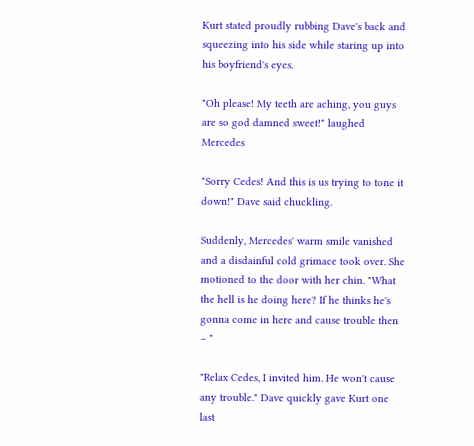Kurt stated proudly rubbing Dave's back and squeezing into his side while staring up into his boyfriend's eyes.

"Oh please! My teeth are aching, you guys are so god damned sweet!" laughed Mercedes

"Sorry Cedes! And this is us trying to tone it down!" Dave said chuckling.

Suddenly, Mercedes' warm smile vanished and a disdainful cold grimace took over. She motioned to the door with her chin. "What the hell is he doing here? If he thinks he's gonna come in here and cause trouble then – "

"Relax Cedes, I invited him. He won't cause any trouble." Dave quickly gave Kurt one last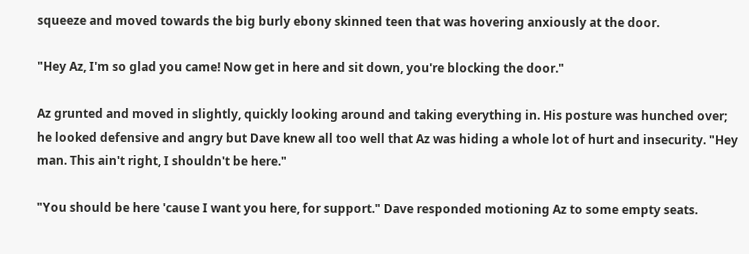squeeze and moved towards the big burly ebony skinned teen that was hovering anxiously at the door.

"Hey Az, I'm so glad you came! Now get in here and sit down, you're blocking the door."

Az grunted and moved in slightly, quickly looking around and taking everything in. His posture was hunched over; he looked defensive and angry but Dave knew all too well that Az was hiding a whole lot of hurt and insecurity. "Hey man. This ain't right, I shouldn't be here."

"You should be here 'cause I want you here, for support." Dave responded motioning Az to some empty seats.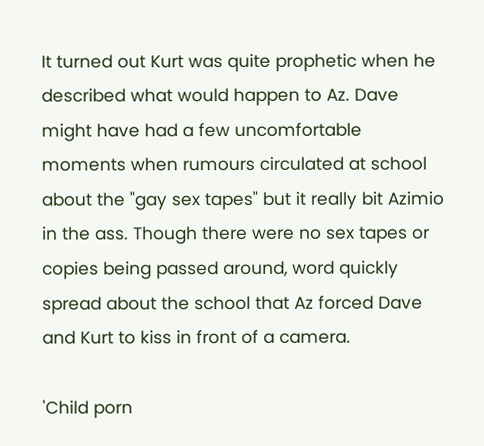It turned out Kurt was quite prophetic when he described what would happen to Az. Dave might have had a few uncomfortable moments when rumours circulated at school about the "gay sex tapes" but it really bit Azimio in the ass. Though there were no sex tapes or copies being passed around, word quickly spread about the school that Az forced Dave and Kurt to kiss in front of a camera.

'Child porn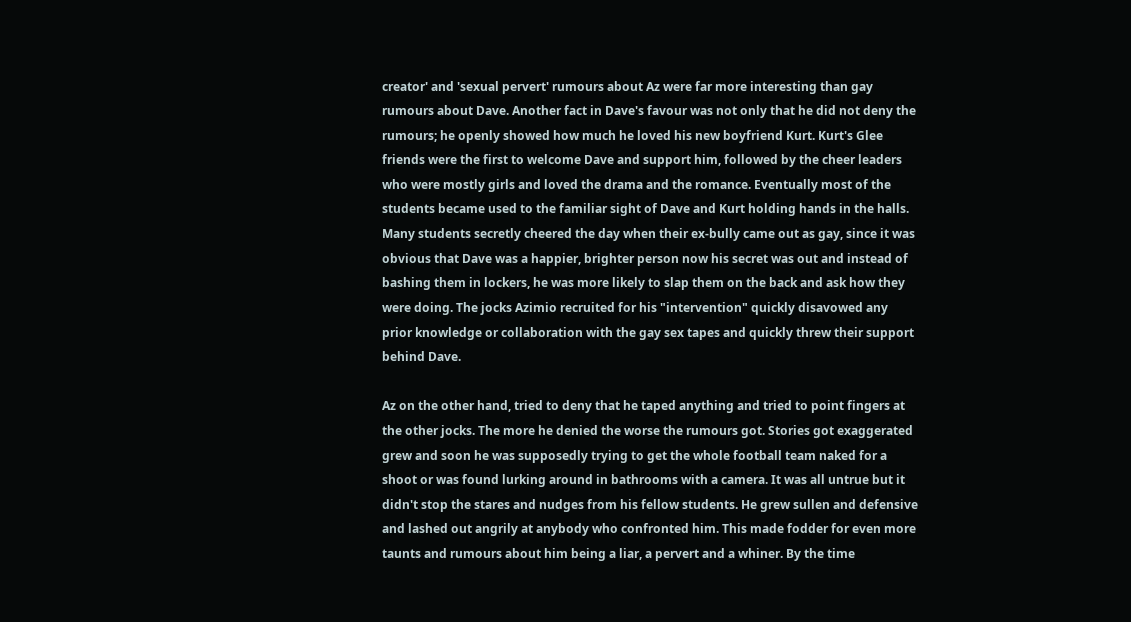creator' and 'sexual pervert' rumours about Az were far more interesting than gay rumours about Dave. Another fact in Dave's favour was not only that he did not deny the rumours; he openly showed how much he loved his new boyfriend Kurt. Kurt's Glee friends were the first to welcome Dave and support him, followed by the cheer leaders who were mostly girls and loved the drama and the romance. Eventually most of the students became used to the familiar sight of Dave and Kurt holding hands in the halls. Many students secretly cheered the day when their ex-bully came out as gay, since it was obvious that Dave was a happier, brighter person now his secret was out and instead of bashing them in lockers, he was more likely to slap them on the back and ask how they were doing. The jocks Azimio recruited for his "intervention" quickly disavowed any prior knowledge or collaboration with the gay sex tapes and quickly threw their support behind Dave.

Az on the other hand, tried to deny that he taped anything and tried to point fingers at the other jocks. The more he denied the worse the rumours got. Stories got exaggerated grew and soon he was supposedly trying to get the whole football team naked for a shoot or was found lurking around in bathrooms with a camera. It was all untrue but it didn't stop the stares and nudges from his fellow students. He grew sullen and defensive and lashed out angrily at anybody who confronted him. This made fodder for even more taunts and rumours about him being a liar, a pervert and a whiner. By the time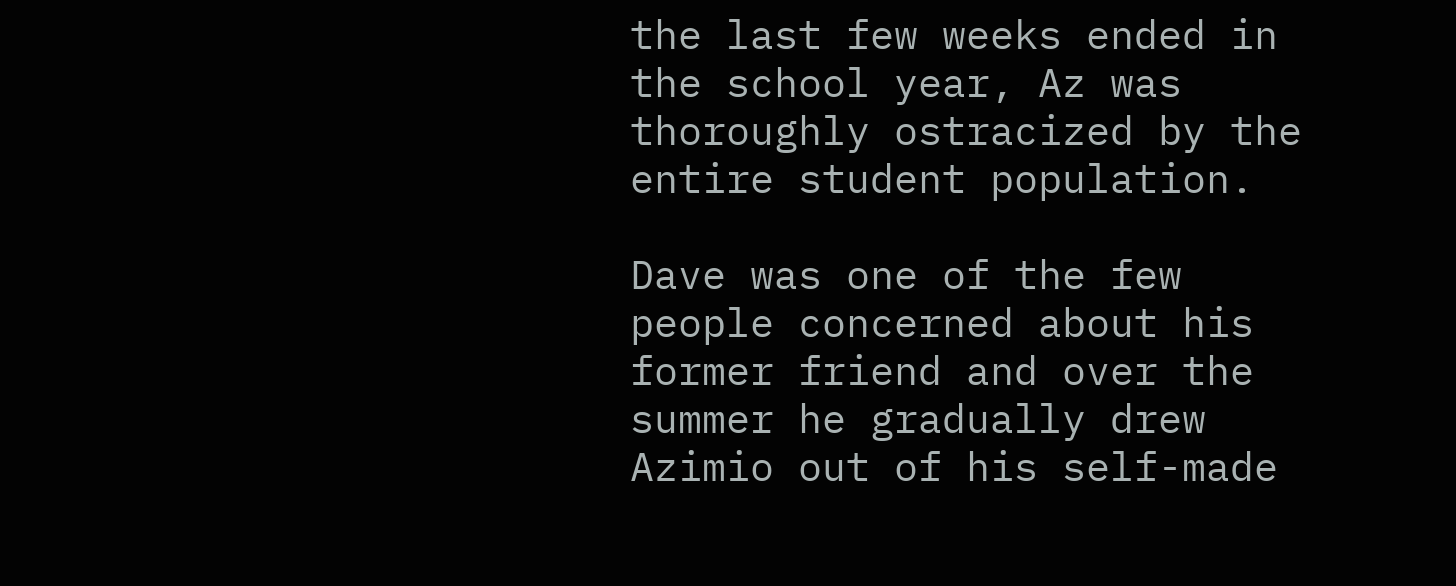the last few weeks ended in the school year, Az was thoroughly ostracized by the entire student population.

Dave was one of the few people concerned about his former friend and over the summer he gradually drew Azimio out of his self-made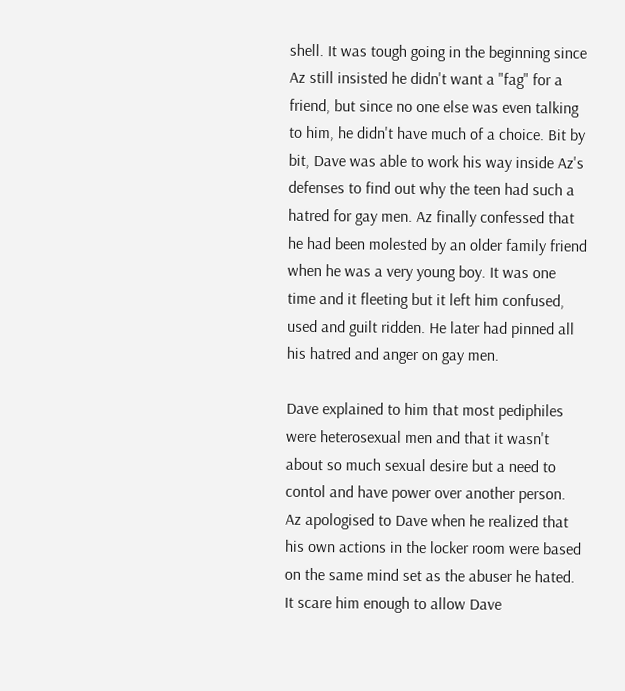shell. It was tough going in the beginning since Az still insisted he didn't want a "fag" for a friend, but since no one else was even talking to him, he didn't have much of a choice. Bit by bit, Dave was able to work his way inside Az's defenses to find out why the teen had such a hatred for gay men. Az finally confessed that he had been molested by an older family friend when he was a very young boy. It was one time and it fleeting but it left him confused, used and guilt ridden. He later had pinned all his hatred and anger on gay men.

Dave explained to him that most pediphiles were heterosexual men and that it wasn't about so much sexual desire but a need to contol and have power over another person. Az apologised to Dave when he realized that his own actions in the locker room were based on the same mind set as the abuser he hated. It scare him enough to allow Dave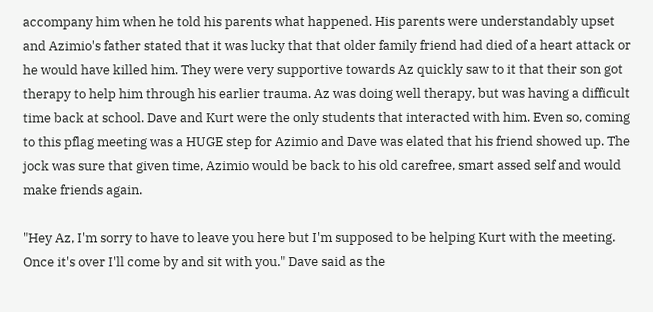accompany him when he told his parents what happened. His parents were understandably upset and Azimio's father stated that it was lucky that that older family friend had died of a heart attack or he would have killed him. They were very supportive towards Az quickly saw to it that their son got therapy to help him through his earlier trauma. Az was doing well therapy, but was having a difficult time back at school. Dave and Kurt were the only students that interacted with him. Even so, coming to this pflag meeting was a HUGE step for Azimio and Dave was elated that his friend showed up. The jock was sure that given time, Azimio would be back to his old carefree, smart assed self and would make friends again.

"Hey Az, I'm sorry to have to leave you here but I'm supposed to be helping Kurt with the meeting. Once it's over I'll come by and sit with you." Dave said as the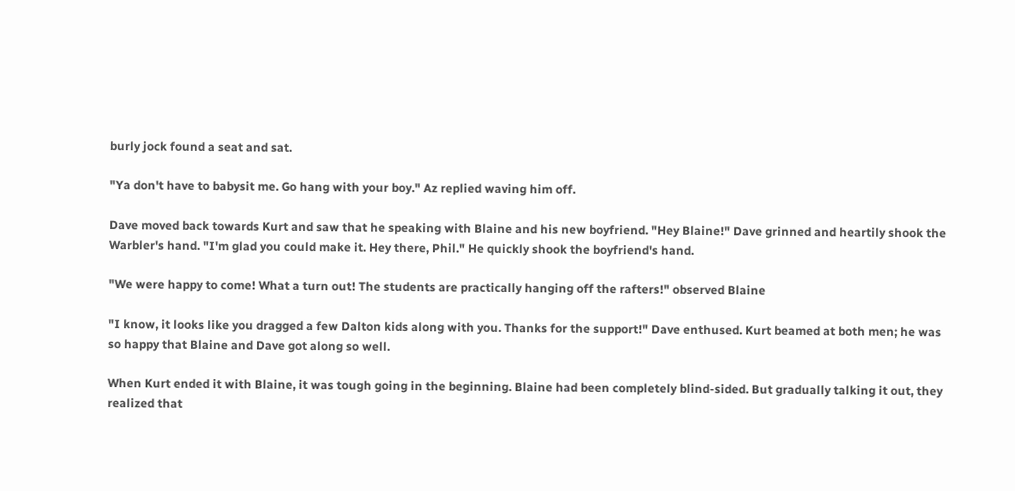burly jock found a seat and sat.

"Ya don't have to babysit me. Go hang with your boy." Az replied waving him off.

Dave moved back towards Kurt and saw that he speaking with Blaine and his new boyfriend. "Hey Blaine!" Dave grinned and heartily shook the Warbler's hand. "I'm glad you could make it. Hey there, Phil." He quickly shook the boyfriend's hand.

"We were happy to come! What a turn out! The students are practically hanging off the rafters!" observed Blaine

"I know, it looks like you dragged a few Dalton kids along with you. Thanks for the support!" Dave enthused. Kurt beamed at both men; he was so happy that Blaine and Dave got along so well.

When Kurt ended it with Blaine, it was tough going in the beginning. Blaine had been completely blind-sided. But gradually talking it out, they realized that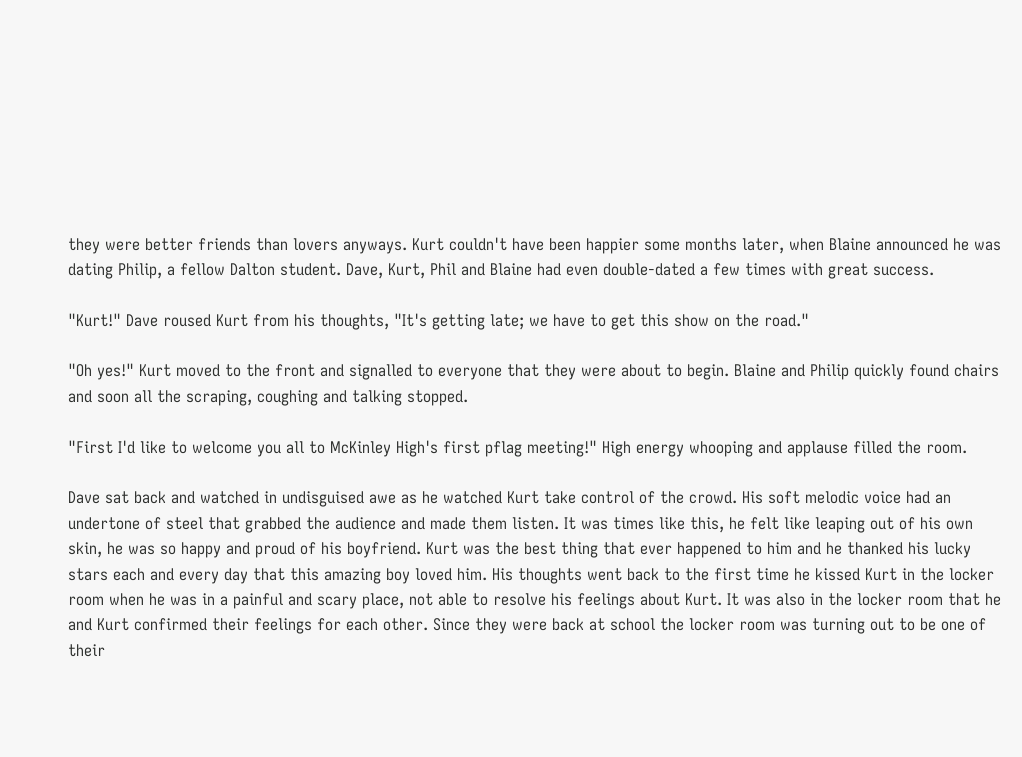they were better friends than lovers anyways. Kurt couldn't have been happier some months later, when Blaine announced he was dating Philip, a fellow Dalton student. Dave, Kurt, Phil and Blaine had even double-dated a few times with great success.

"Kurt!" Dave roused Kurt from his thoughts, "It's getting late; we have to get this show on the road."

"Oh yes!" Kurt moved to the front and signalled to everyone that they were about to begin. Blaine and Philip quickly found chairs and soon all the scraping, coughing and talking stopped.

"First I'd like to welcome you all to McKinley High's first pflag meeting!" High energy whooping and applause filled the room.

Dave sat back and watched in undisguised awe as he watched Kurt take control of the crowd. His soft melodic voice had an undertone of steel that grabbed the audience and made them listen. It was times like this, he felt like leaping out of his own skin, he was so happy and proud of his boyfriend. Kurt was the best thing that ever happened to him and he thanked his lucky stars each and every day that this amazing boy loved him. His thoughts went back to the first time he kissed Kurt in the locker room when he was in a painful and scary place, not able to resolve his feelings about Kurt. It was also in the locker room that he and Kurt confirmed their feelings for each other. Since they were back at school the locker room was turning out to be one of their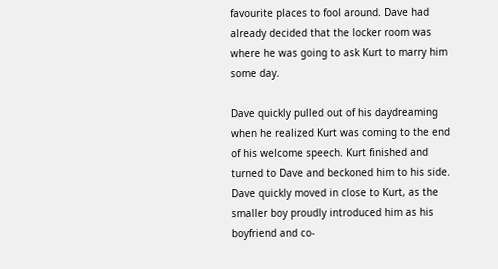favourite places to fool around. Dave had already decided that the locker room was where he was going to ask Kurt to marry him some day.

Dave quickly pulled out of his daydreaming when he realized Kurt was coming to the end of his welcome speech. Kurt finished and turned to Dave and beckoned him to his side. Dave quickly moved in close to Kurt, as the smaller boy proudly introduced him as his boyfriend and co-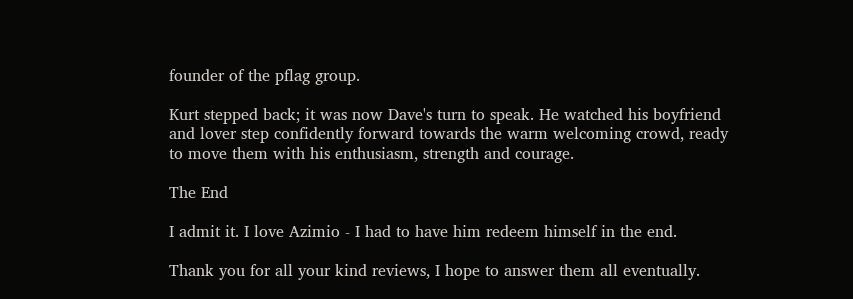founder of the pflag group.

Kurt stepped back; it was now Dave's turn to speak. He watched his boyfriend and lover step confidently forward towards the warm welcoming crowd, ready to move them with his enthusiasm, strength and courage.

The End

I admit it. I love Azimio - I had to have him redeem himself in the end.

Thank you for all your kind reviews, I hope to answer them all eventually.